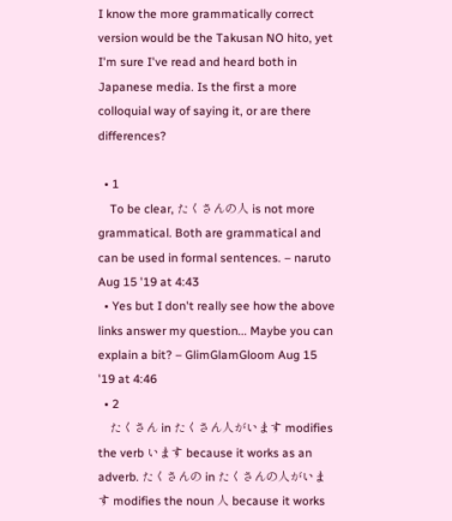I know the more grammatically correct version would be the Takusan NO hito, yet I'm sure I've read and heard both in Japanese media. Is the first a more colloquial way of saying it, or are there differences?

  • 1
    To be clear, たくさんの人 is not more grammatical. Both are grammatical and can be used in formal sentences. – naruto Aug 15 '19 at 4:43
  • Yes but I don't really see how the above links answer my question... Maybe you can explain a bit? – GlimGlamGloom Aug 15 '19 at 4:46
  • 2
    たくさん in たくさん人がいます modifies the verb います because it works as an adverb. たくさんの in たくさんの人がいます modifies the noun 人 because it works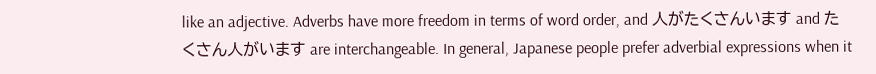like an adjective. Adverbs have more freedom in terms of word order, and 人がたくさんいます and たくさん人がいます are interchangeable. In general, Japanese people prefer adverbial expressions when it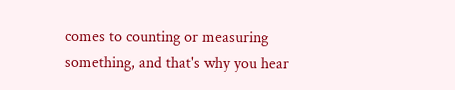comes to counting or measuring something, and that's why you hear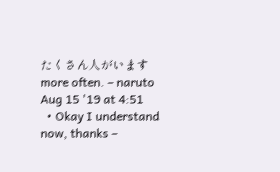たくさん人がいます more often. – naruto Aug 15 '19 at 4:51
  • Okay I understand now, thanks –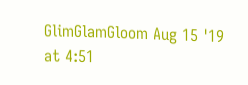GlimGlamGloom Aug 15 '19 at 4:51